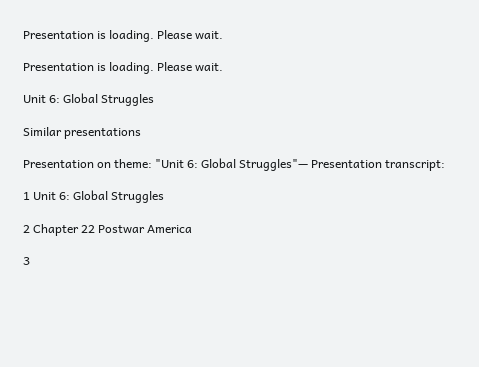Presentation is loading. Please wait.

Presentation is loading. Please wait.

Unit 6: Global Struggles

Similar presentations

Presentation on theme: "Unit 6: Global Struggles"— Presentation transcript:

1 Unit 6: Global Struggles

2 Chapter 22 Postwar America

3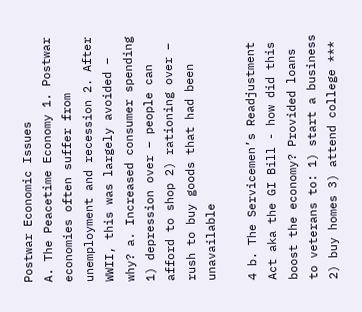Postwar Economic Issues
A. The Peacetime Economy 1. Postwar economies often suffer from unemployment and recession 2. After WWII, this was largely avoided – why? a. Increased consumer spending 1) depression over – people can afford to shop 2) rationing over – rush to buy goods that had been unavailable

4 b. The Servicemen’s Readjustment Act aka the GI Bill - how did this boost the economy? Provided loans to veterans to: 1) start a business 2) buy homes 3) attend college ***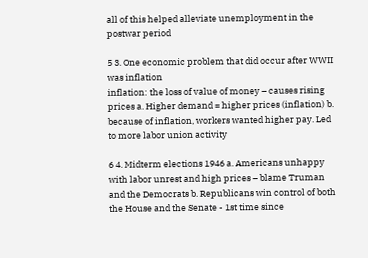all of this helped alleviate unemployment in the postwar period

5 3. One economic problem that did occur after WWII was inflation
inflation: the loss of value of money – causes rising prices a. Higher demand = higher prices (inflation) b. because of inflation, workers wanted higher pay. Led to more labor union activity

6 4. Midterm elections 1946 a. Americans unhappy with labor unrest and high prices – blame Truman and the Democrats b. Republicans win control of both the House and the Senate - 1st time since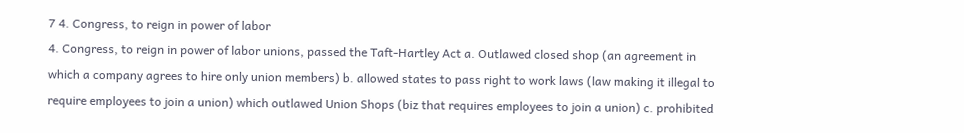7 4. Congress, to reign in power of labor
4. Congress, to reign in power of labor unions, passed the Taft-Hartley Act a. Outlawed closed shop (an agreement in which a company agrees to hire only union members) b. allowed states to pass right to work laws (law making it illegal to require employees to join a union) which outlawed Union Shops (biz that requires employees to join a union) c. prohibited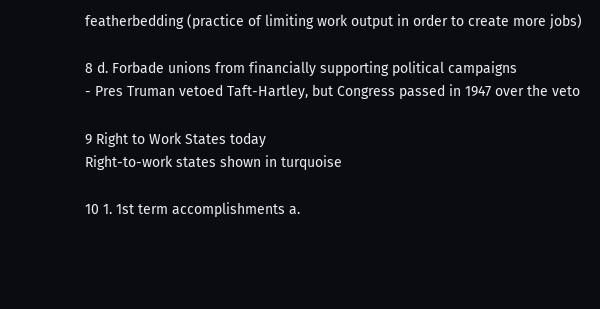featherbedding (practice of limiting work output in order to create more jobs)

8 d. Forbade unions from financially supporting political campaigns
- Pres Truman vetoed Taft-Hartley, but Congress passed in 1947 over the veto

9 Right to Work States today
Right-to-work states shown in turquoise

10 1. 1st term accomplishments a.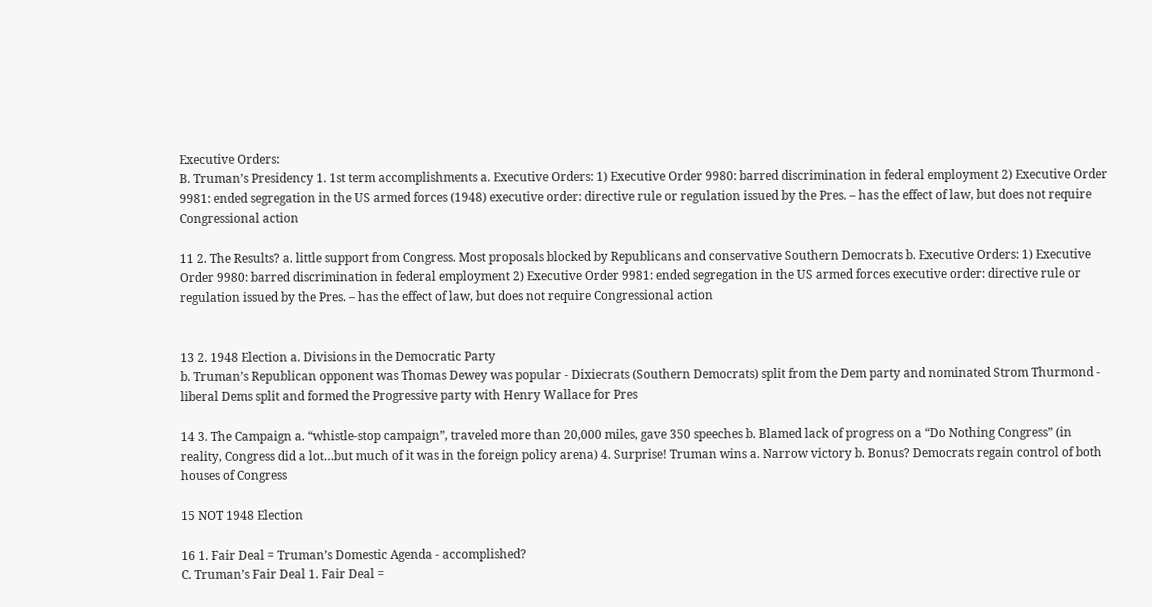Executive Orders:
B. Truman’s Presidency 1. 1st term accomplishments a. Executive Orders: 1) Executive Order 9980: barred discrimination in federal employment 2) Executive Order 9981: ended segregation in the US armed forces (1948) executive order: directive rule or regulation issued by the Pres. – has the effect of law, but does not require Congressional action

11 2. The Results? a. little support from Congress. Most proposals blocked by Republicans and conservative Southern Democrats b. Executive Orders: 1) Executive Order 9980: barred discrimination in federal employment 2) Executive Order 9981: ended segregation in the US armed forces executive order: directive rule or regulation issued by the Pres. – has the effect of law, but does not require Congressional action


13 2. 1948 Election a. Divisions in the Democratic Party
b. Truman’s Republican opponent was Thomas Dewey was popular - Dixiecrats (Southern Democrats) split from the Dem party and nominated Strom Thurmond - liberal Dems split and formed the Progressive party with Henry Wallace for Pres

14 3. The Campaign a. “whistle-stop campaign”, traveled more than 20,000 miles, gave 350 speeches b. Blamed lack of progress on a “Do Nothing Congress” (in reality, Congress did a lot…but much of it was in the foreign policy arena) 4. Surprise! Truman wins a. Narrow victory b. Bonus? Democrats regain control of both houses of Congress

15 NOT 1948 Election

16 1. Fair Deal = Truman’s Domestic Agenda - accomplished?
C. Truman’s Fair Deal 1. Fair Deal =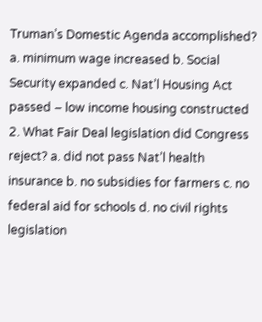Truman’s Domestic Agenda accomplished? a. minimum wage increased b. Social Security expanded c. Nat’l Housing Act passed – low income housing constructed 2. What Fair Deal legislation did Congress reject? a. did not pass Nat’l health insurance b. no subsidies for farmers c. no federal aid for schools d. no civil rights legislation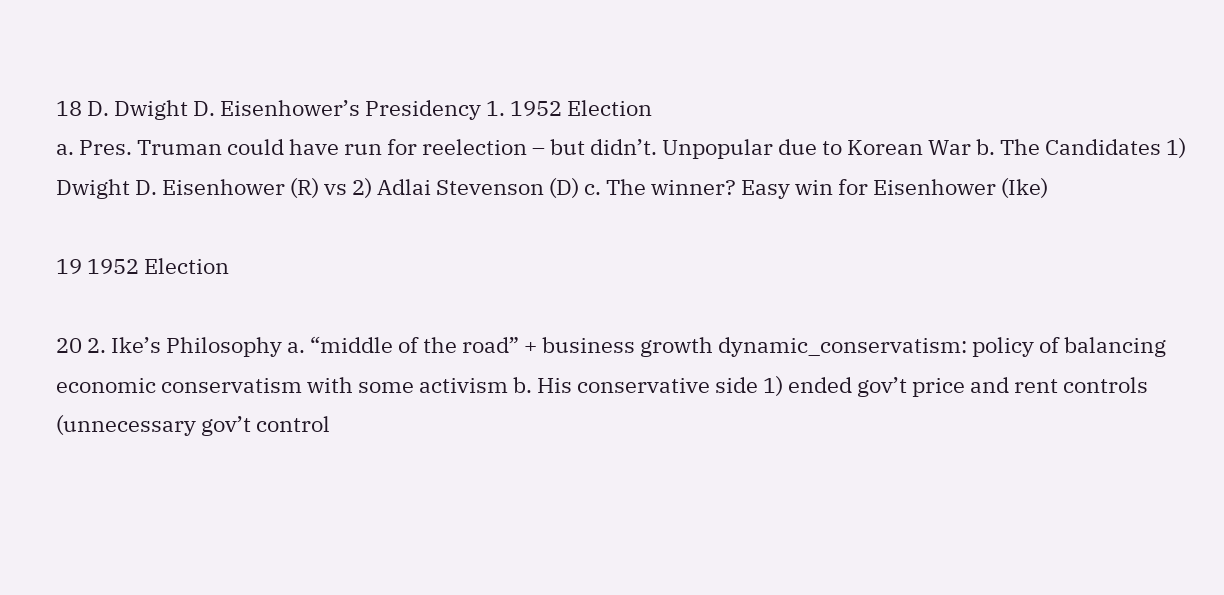18 D. Dwight D. Eisenhower’s Presidency 1. 1952 Election
a. Pres. Truman could have run for reelection – but didn’t. Unpopular due to Korean War b. The Candidates 1) Dwight D. Eisenhower (R) vs 2) Adlai Stevenson (D) c. The winner? Easy win for Eisenhower (Ike)

19 1952 Election

20 2. Ike’s Philosophy a. “middle of the road” + business growth dynamic_conservatism: policy of balancing economic conservatism with some activism b. His conservative side 1) ended gov’t price and rent controls (unnecessary gov’t control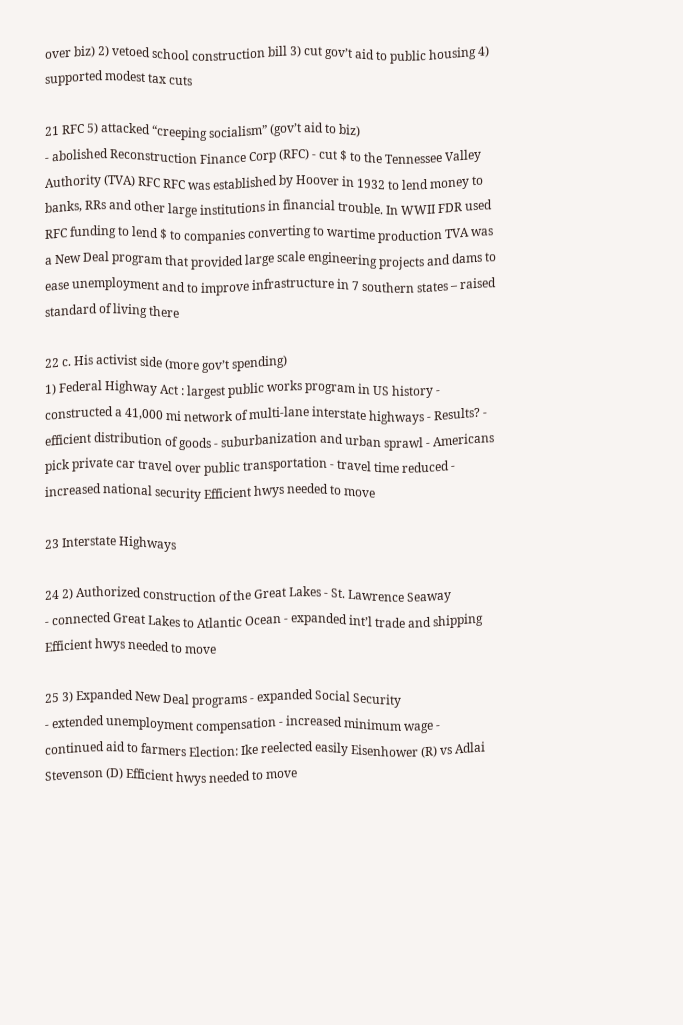over biz) 2) vetoed school construction bill 3) cut gov’t aid to public housing 4) supported modest tax cuts

21 RFC 5) attacked “creeping socialism” (gov’t aid to biz)
- abolished Reconstruction Finance Corp (RFC) - cut $ to the Tennessee Valley Authority (TVA) RFC RFC was established by Hoover in 1932 to lend money to banks, RRs and other large institutions in financial trouble. In WWII FDR used RFC funding to lend $ to companies converting to wartime production TVA was a New Deal program that provided large scale engineering projects and dams to ease unemployment and to improve infrastructure in 7 southern states – raised standard of living there

22 c. His activist side (more gov’t spending)
1) Federal Highway Act : largest public works program in US history - constructed a 41,000 mi network of multi-lane interstate highways - Results? - efficient distribution of goods - suburbanization and urban sprawl - Americans pick private car travel over public transportation - travel time reduced - increased national security Efficient hwys needed to move

23 Interstate Highways

24 2) Authorized construction of the Great Lakes - St. Lawrence Seaway
- connected Great Lakes to Atlantic Ocean - expanded int’l trade and shipping Efficient hwys needed to move

25 3) Expanded New Deal programs - expanded Social Security
- extended unemployment compensation - increased minimum wage - continued aid to farmers Election: Ike reelected easily Eisenhower (R) vs Adlai Stevenson (D) Efficient hwys needed to move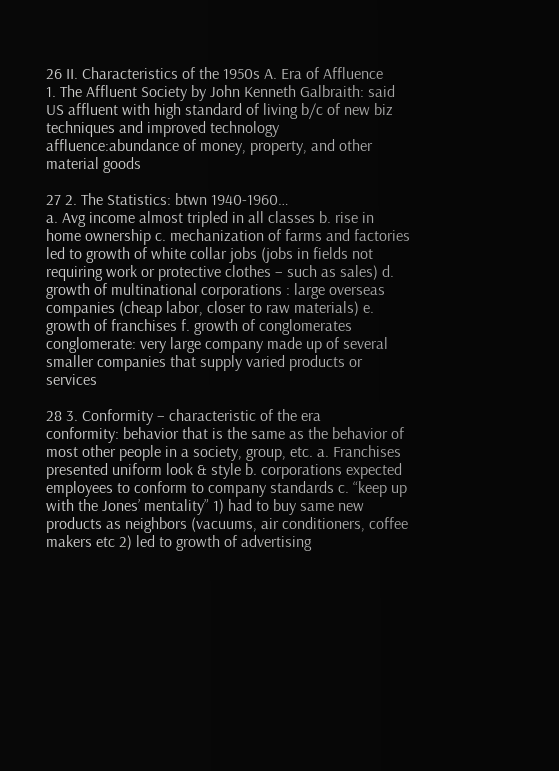26 II. Characteristics of the 1950s A. Era of Affluence
1. The Affluent Society by John Kenneth Galbraith: said US affluent with high standard of living b/c of new biz techniques and improved technology affluence:abundance of money, property, and other material goods

27 2. The Statistics: btwn 1940-1960…
a. Avg income almost tripled in all classes b. rise in home ownership c. mechanization of farms and factories led to growth of white collar jobs (jobs in fields not requiring work or protective clothes – such as sales) d. growth of multinational corporations : large overseas companies (cheap labor, closer to raw materials) e. growth of franchises f. growth of conglomerates conglomerate: very large company made up of several smaller companies that supply varied products or services

28 3. Conformity – characteristic of the era
conformity: behavior that is the same as the behavior of most other people in a society, group, etc. a. Franchises presented uniform look & style b. corporations expected employees to conform to company standards c. “keep up with the Jones’ mentality” 1) had to buy same new products as neighbors (vacuums, air conditioners, coffee makers etc 2) led to growth of advertising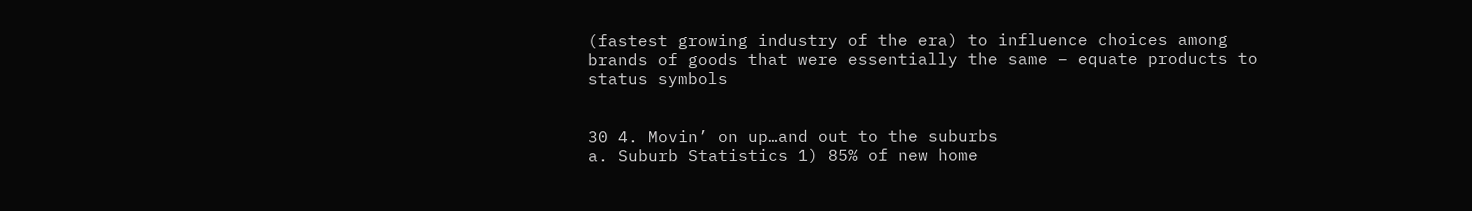(fastest growing industry of the era) to influence choices among brands of goods that were essentially the same – equate products to status symbols


30 4. Movin’ on up…and out to the suburbs
a. Suburb Statistics 1) 85% of new home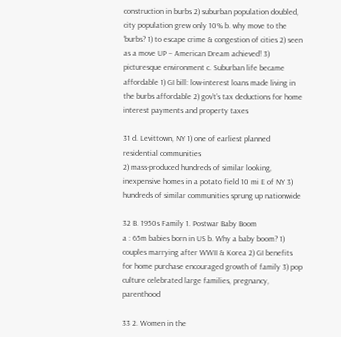construction in burbs 2) suburban population doubled, city population grew only 10% b. why move to the ‘burbs? 1) to escape crime & congestion of cities 2) seen as a move UP – American Dream achieved! 3) picturesque environment c. Suburban life became affordable 1) GI bill: low-interest loans made living in the burbs affordable 2) gov’t’s tax deductions for home interest payments and property taxes

31 d. Levittown, NY 1) one of earliest planned residential communities
2) mass-produced hundreds of similar looking, inexpensive homes in a potato field 10 mi E of NY 3) hundreds of similar communities sprung up nationwide

32 B. 1950s Family 1. Postwar Baby Boom
a : 65m babies born in US b. Why a baby boom? 1) couples marrying after WWII & Korea 2) GI benefits for home purchase encouraged growth of family 3) pop culture celebrated large families, pregnancy, parenthood

33 2. Women in the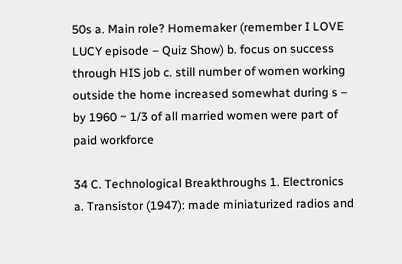50s a. Main role? Homemaker (remember I LOVE LUCY episode – Quiz Show) b. focus on success through HIS job c. still number of women working outside the home increased somewhat during s – by 1960 ~ 1/3 of all married women were part of paid workforce

34 C. Technological Breakthroughs 1. Electronics
a. Transistor (1947): made miniaturized radios and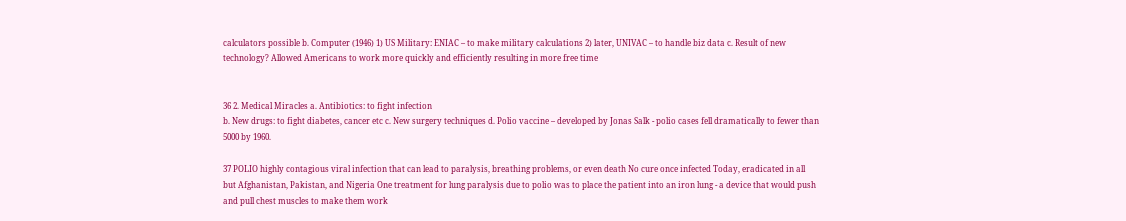calculators possible b. Computer (1946) 1) US Military: ENIAC – to make military calculations 2) later, UNIVAC – to handle biz data c. Result of new technology? Allowed Americans to work more quickly and efficiently resulting in more free time


36 2. Medical Miracles a. Antibiotics: to fight infection
b. New drugs: to fight diabetes, cancer etc c. New surgery techniques d. Polio vaccine – developed by Jonas Salk - polio cases fell dramatically to fewer than 5000 by 1960.

37 POLIO highly contagious viral infection that can lead to paralysis, breathing problems, or even death No cure once infected Today, eradicated in all but Afghanistan, Pakistan, and Nigeria One treatment for lung paralysis due to polio was to place the patient into an iron lung - a device that would push and pull chest muscles to make them work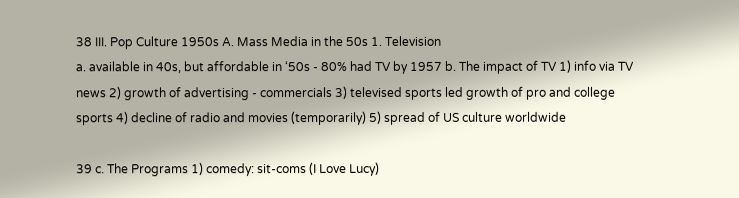38 III. Pop Culture 1950s A. Mass Media in the 50s 1. Television
a. available in 40s, but affordable in ‘50s - 80% had TV by 1957 b. The impact of TV 1) info via TV news 2) growth of advertising - commercials 3) televised sports led growth of pro and college sports 4) decline of radio and movies (temporarily) 5) spread of US culture worldwide

39 c. The Programs 1) comedy: sit-coms (I Love Lucy)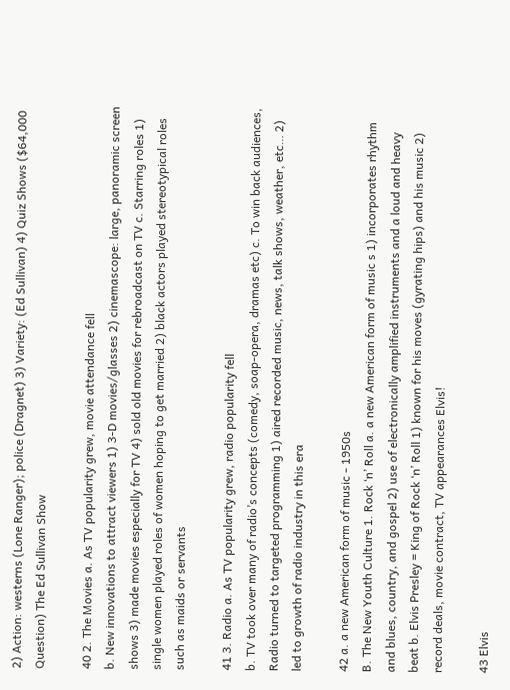2) Action: westerns (Lone Ranger); police (Dragnet) 3) Variety: (Ed Sullivan) 4) Quiz Shows ($64,000 Question) The Ed Sullivan Show

40 2. The Movies a. As TV popularity grew, movie attendance fell
b. New innovations to attract viewers 1) 3-D movies/glasses 2) cinemascope: large, panoramic screen shows 3) made movies especially for TV 4) sold old movies for rebroadcast on TV c. Starring roles 1) single women played roles of women hoping to get married 2) black actors played stereotypical roles such as maids or servants

41 3. Radio a. As TV popularity grew, radio popularity fell
b. TV took over many of radio’s concepts (comedy, soap-opera, dramas etc) c. To win back audiences, Radio turned to targeted programming 1) aired recorded music, news, talk shows, weather, etc… 2) led to growth of radio industry in this era

42 a. a new American form of music - 1950s
B. The New Youth Culture 1. Rock ‘n’ Roll a. a new American form of music s 1) incorporates rhythm and blues, country, and gospel 2) use of electronically amplified instruments and a loud and heavy beat b. Elvis Presley = King of Rock ‘n’ Roll 1) known for his moves (gyrating hips) and his music 2) record deals, movie contract, TV appearances Elvis!

43 Elvis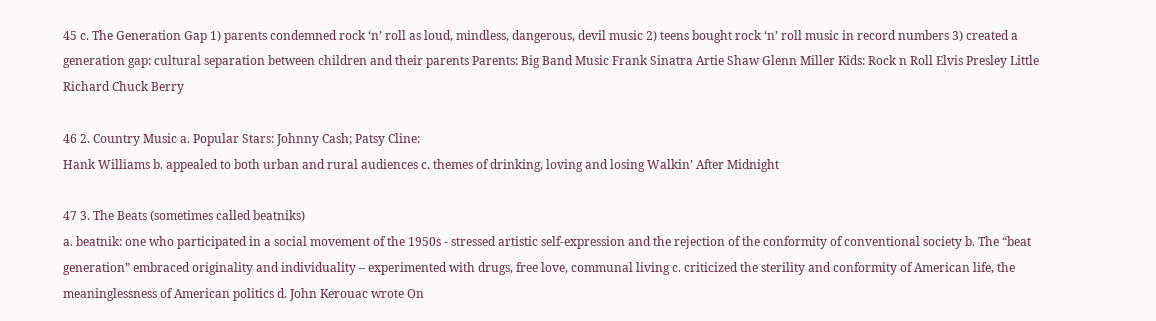45 c. The Generation Gap 1) parents condemned rock ‘n’ roll as loud, mindless, dangerous, devil music 2) teens bought rock ‘n’ roll music in record numbers 3) created a generation gap: cultural separation between children and their parents Parents: Big Band Music Frank Sinatra Artie Shaw Glenn Miller Kids: Rock n Roll Elvis Presley Little Richard Chuck Berry

46 2. Country Music a. Popular Stars: Johnny Cash; Patsy Cline:
Hank Williams b. appealed to both urban and rural audiences c. themes of drinking, loving and losing Walkin’ After Midnight

47 3. The Beats (sometimes called beatniks)
a. beatnik: one who participated in a social movement of the 1950s - stressed artistic self-expression and the rejection of the conformity of conventional society b. The “beat generation” embraced originality and individuality – experimented with drugs, free love, communal living c. criticized the sterility and conformity of American life, the meaninglessness of American politics d. John Kerouac wrote On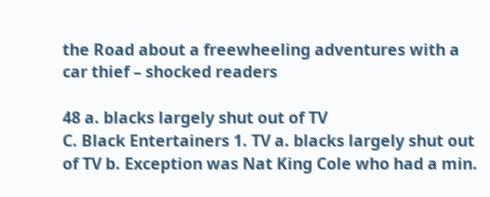the Road about a freewheeling adventures with a car thief – shocked readers

48 a. blacks largely shut out of TV
C. Black Entertainers 1. TV a. blacks largely shut out of TV b. Exception was Nat King Cole who had a min.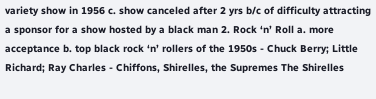variety show in 1956 c. show canceled after 2 yrs b/c of difficulty attracting a sponsor for a show hosted by a black man 2. Rock ‘n’ Roll a. more acceptance b. top black rock ‘n’ rollers of the 1950s - Chuck Berry; Little Richard; Ray Charles - Chiffons, Shirelles, the Supremes The Shirelles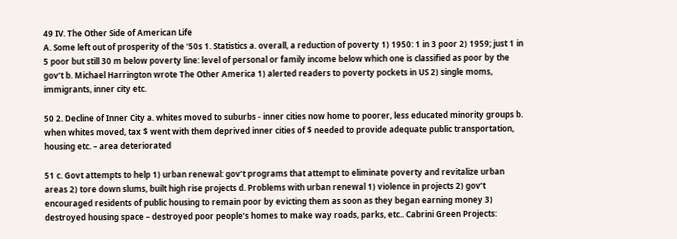49 IV. The Other Side of American Life
A. Some left out of prosperity of the ‘50s 1. Statistics a. overall, a reduction of poverty 1) 1950: 1 in 3 poor 2) 1959; just 1 in 5 poor but still 30 m below poverty line: level of personal or family income below which one is classified as poor by the gov’t b. Michael Harrington wrote The Other America 1) alerted readers to poverty pockets in US 2) single moms, immigrants, inner city etc.

50 2. Decline of Inner City a. whites moved to suburbs - inner cities now home to poorer, less educated minority groups b. when whites moved, tax $ went with them deprived inner cities of $ needed to provide adequate public transportation, housing etc. – area deteriorated

51 c. Govt attempts to help 1) urban renewal: gov’t programs that attempt to eliminate poverty and revitalize urban areas 2) tore down slums, built high rise projects d. Problems with urban renewal 1) violence in projects 2) gov’t encouraged residents of public housing to remain poor by evicting them as soon as they began earning money 3) destroyed housing space – destroyed poor people’s homes to make way roads, parks, etc.. Cabrini Green Projects: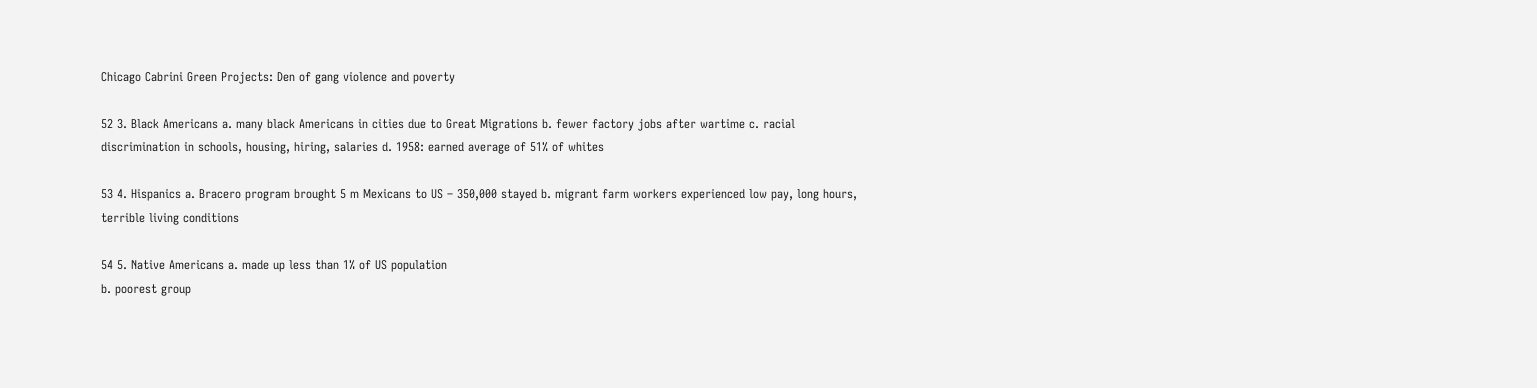Chicago Cabrini Green Projects: Den of gang violence and poverty

52 3. Black Americans a. many black Americans in cities due to Great Migrations b. fewer factory jobs after wartime c. racial discrimination in schools, housing, hiring, salaries d. 1958: earned average of 51% of whites

53 4. Hispanics a. Bracero program brought 5 m Mexicans to US – 350,000 stayed b. migrant farm workers experienced low pay, long hours, terrible living conditions

54 5. Native Americans a. made up less than 1% of US population
b. poorest group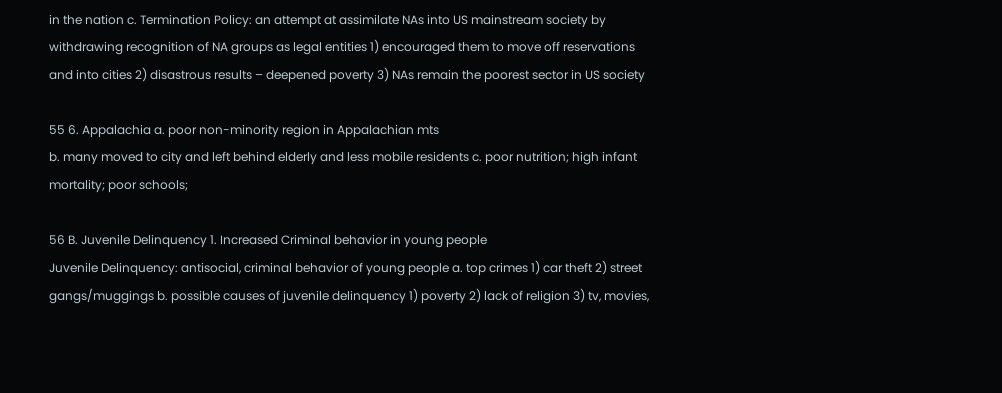in the nation c. Termination Policy: an attempt at assimilate NAs into US mainstream society by withdrawing recognition of NA groups as legal entities 1) encouraged them to move off reservations and into cities 2) disastrous results – deepened poverty 3) NAs remain the poorest sector in US society

55 6. Appalachia a. poor non-minority region in Appalachian mts
b. many moved to city and left behind elderly and less mobile residents c. poor nutrition; high infant mortality; poor schools;

56 B. Juvenile Delinquency 1. Increased Criminal behavior in young people
Juvenile Delinquency: antisocial, criminal behavior of young people a. top crimes 1) car theft 2) street gangs/muggings b. possible causes of juvenile delinquency 1) poverty 2) lack of religion 3) tv, movies,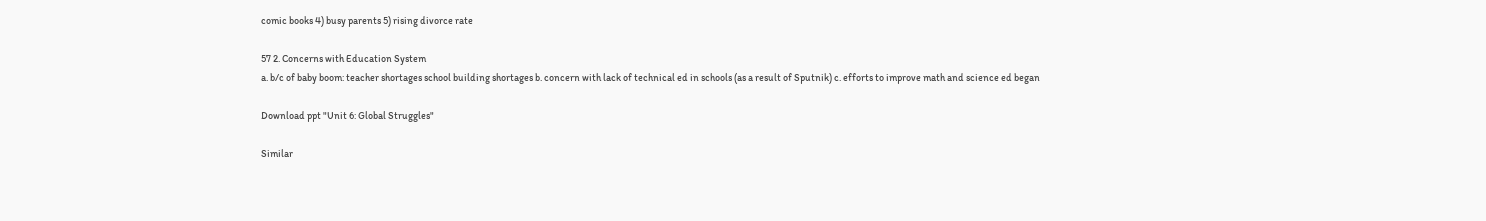comic books 4) busy parents 5) rising divorce rate

57 2. Concerns with Education System
a. b/c of baby boom: teacher shortages school building shortages b. concern with lack of technical ed in schools (as a result of Sputnik) c. efforts to improve math and science ed began

Download ppt "Unit 6: Global Struggles"

Similar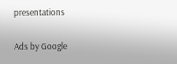presentations

Ads by Google